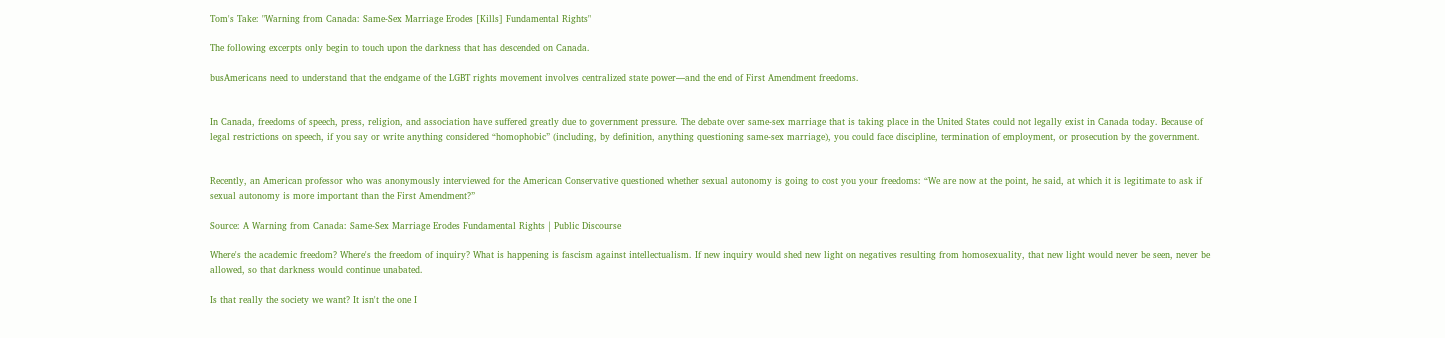Tom's Take: "Warning from Canada: Same-Sex Marriage Erodes [Kills] Fundamental Rights"

The following excerpts only begin to touch upon the darkness that has descended on Canada.

busAmericans need to understand that the endgame of the LGBT rights movement involves centralized state power—and the end of First Amendment freedoms.


In Canada, freedoms of speech, press, religion, and association have suffered greatly due to government pressure. The debate over same-sex marriage that is taking place in the United States could not legally exist in Canada today. Because of legal restrictions on speech, if you say or write anything considered “homophobic” (including, by definition, anything questioning same-sex marriage), you could face discipline, termination of employment, or prosecution by the government.


Recently, an American professor who was anonymously interviewed for the American Conservative questioned whether sexual autonomy is going to cost you your freedoms: “We are now at the point, he said, at which it is legitimate to ask if sexual autonomy is more important than the First Amendment?”

Source: A Warning from Canada: Same-Sex Marriage Erodes Fundamental Rights | Public Discourse

Where's the academic freedom? Where's the freedom of inquiry? What is happening is fascism against intellectualism. If new inquiry would shed new light on negatives resulting from homosexuality, that new light would never be seen, never be allowed, so that darkness would continue unabated.

Is that really the society we want? It isn't the one I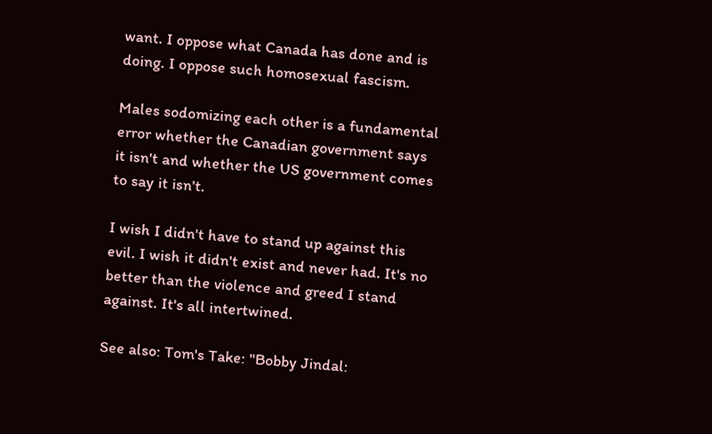want. I oppose what Canada has done and is doing. I oppose such homosexual fascism.

Males sodomizing each other is a fundamental error whether the Canadian government says it isn't and whether the US government comes to say it isn't.

I wish I didn't have to stand up against this evil. I wish it didn't exist and never had. It's no better than the violence and greed I stand against. It's all intertwined.

See also: Tom's Take: "Bobby Jindal: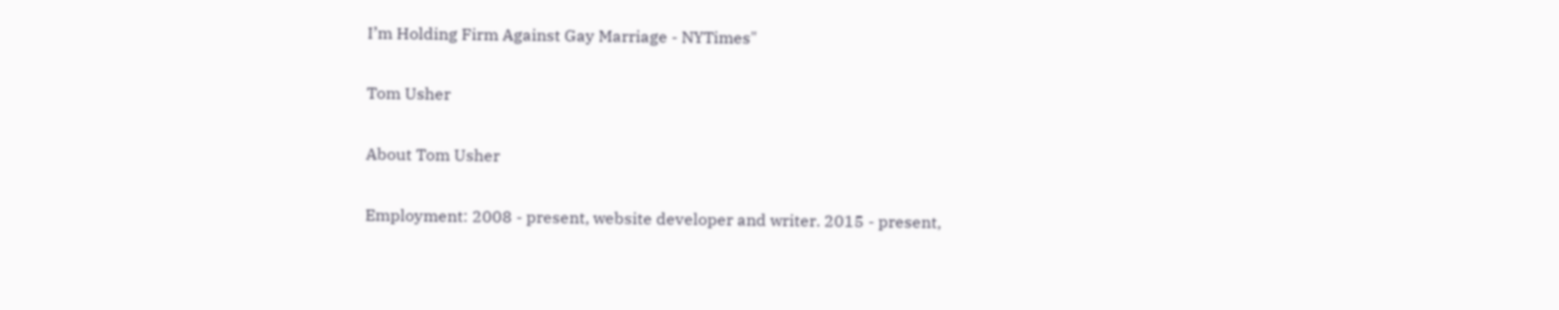I’m Holding Firm Against Gay Marriage - NYTimes"

Tom Usher

About Tom Usher

Employment: 2008 - present, website developer and writer. 2015 - present,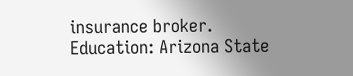insurance broker. Education: Arizona State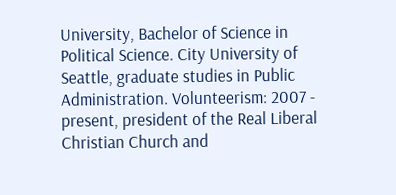University, Bachelor of Science in Political Science. City University of Seattle, graduate studies in Public Administration. Volunteerism: 2007 - present, president of the Real Liberal Christian Church and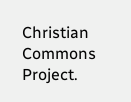Christian Commons Project.